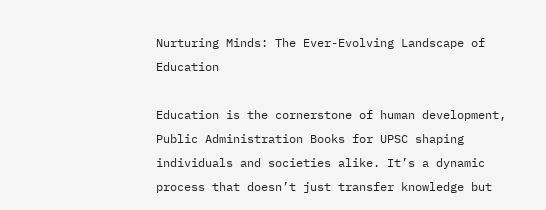Nurturing Minds: The Ever-Evolving Landscape of Education

Education is the cornerstone of human development, Public Administration Books for UPSC shaping individuals and societies alike. It’s a dynamic process that doesn’t just transfer knowledge but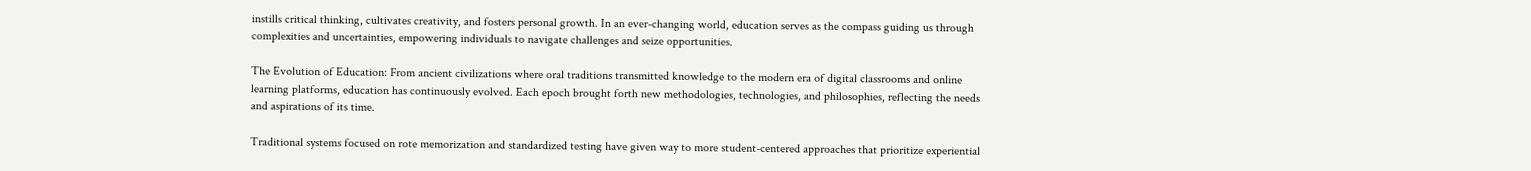instills critical thinking, cultivates creativity, and fosters personal growth. In an ever-changing world, education serves as the compass guiding us through complexities and uncertainties, empowering individuals to navigate challenges and seize opportunities.

The Evolution of Education: From ancient civilizations where oral traditions transmitted knowledge to the modern era of digital classrooms and online learning platforms, education has continuously evolved. Each epoch brought forth new methodologies, technologies, and philosophies, reflecting the needs and aspirations of its time.

Traditional systems focused on rote memorization and standardized testing have given way to more student-centered approaches that prioritize experiential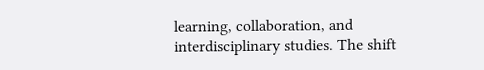learning, collaboration, and interdisciplinary studies. The shift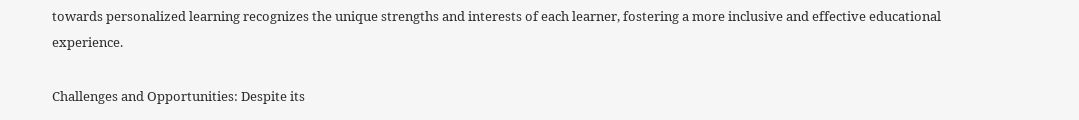towards personalized learning recognizes the unique strengths and interests of each learner, fostering a more inclusive and effective educational experience.

Challenges and Opportunities: Despite its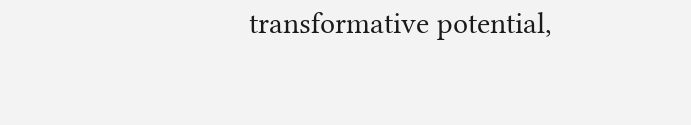transformative potential,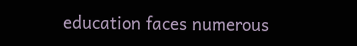education faces numerous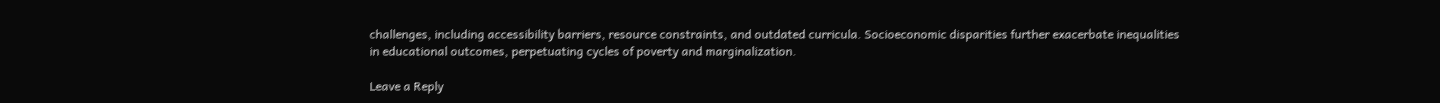challenges, including accessibility barriers, resource constraints, and outdated curricula. Socioeconomic disparities further exacerbate inequalities in educational outcomes, perpetuating cycles of poverty and marginalization.

Leave a Reply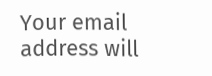Your email address will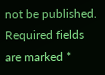not be published. Required fields are marked *